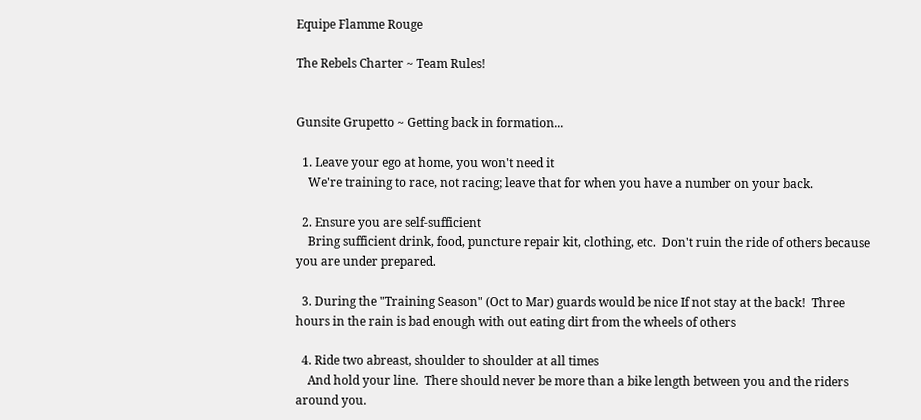Equipe Flamme Rouge

The Rebels Charter ~ Team Rules!


Gunsite Grupetto ~ Getting back in formation...

  1. Leave your ego at home, you won't need it
    We're training to race, not racing; leave that for when you have a number on your back.

  2. Ensure you are self-sufficient
    Bring sufficient drink, food, puncture repair kit, clothing, etc.  Don't ruin the ride of others because you are under prepared.

  3. During the "Training Season" (Oct to Mar) guards would be nice If not stay at the back!  Three hours in the rain is bad enough with out eating dirt from the wheels of others

  4. Ride two abreast, shoulder to shoulder at all times
    And hold your line.  There should never be more than a bike length between you and the riders around you.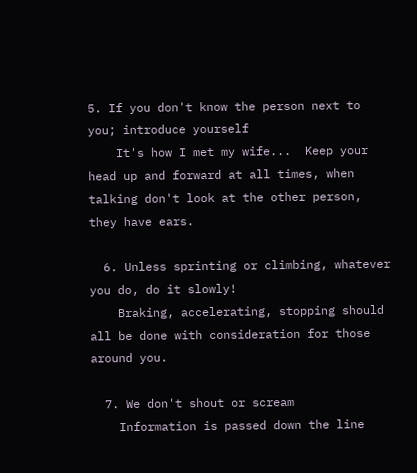5. If you don't know the person next to you; introduce yourself
    It's how I met my wife...  Keep your head up and forward at all times, when talking don't look at the other person, they have ears.

  6. Unless sprinting or climbing, whatever you do, do it slowly!
    Braking, accelerating, stopping should all be done with consideration for those around you.

  7. We don't shout or scream
    Information is passed down the line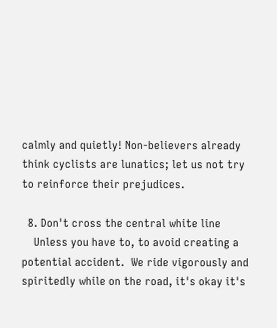calmly and quietly! Non-believers already think cyclists are lunatics; let us not try to reinforce their prejudices.

  8. Don't cross the central white line
    Unless you have to, to avoid creating a potential accident.  We ride vigorously and spiritedly while on the road, it's okay it's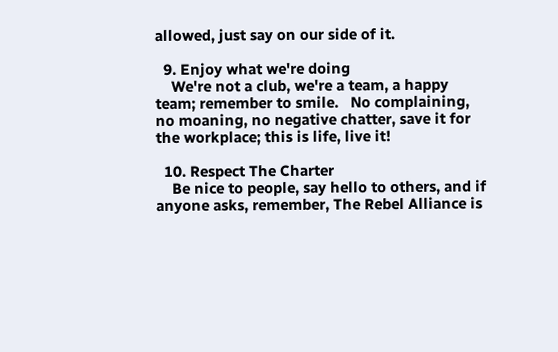allowed, just say on our side of it.

  9. Enjoy what we're doing
    We're not a club, we're a team, a happy team; remember to smile.   No complaining, no moaning, no negative chatter, save it for the workplace; this is life, live it!

  10. Respect The Charter
    Be nice to people, say hello to others, and if anyone asks, remember, The Rebel Alliance is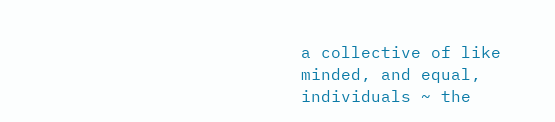a collective of like minded, and equal, individuals ~ the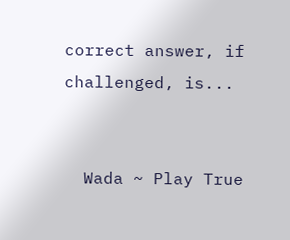correct answer, if challenged, is...


  Wada ~ Play True